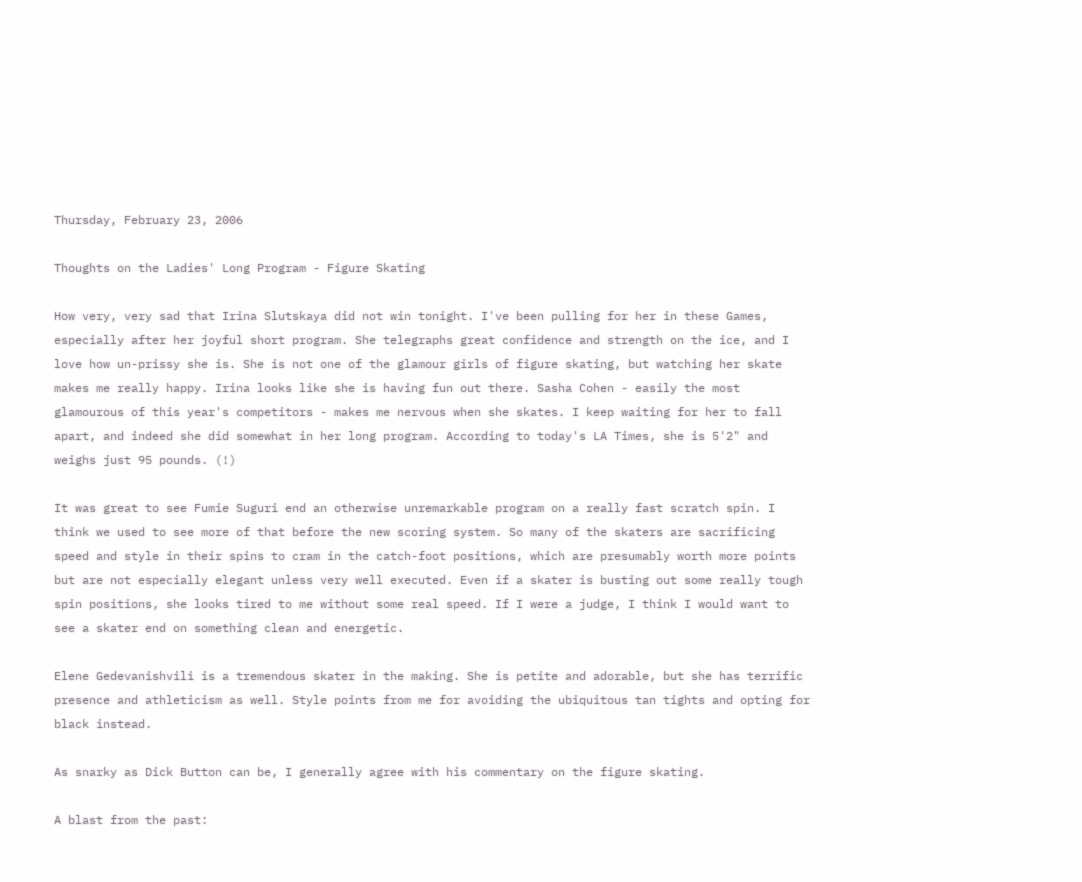Thursday, February 23, 2006

Thoughts on the Ladies' Long Program - Figure Skating

How very, very sad that Irina Slutskaya did not win tonight. I've been pulling for her in these Games, especially after her joyful short program. She telegraphs great confidence and strength on the ice, and I love how un-prissy she is. She is not one of the glamour girls of figure skating, but watching her skate makes me really happy. Irina looks like she is having fun out there. Sasha Cohen - easily the most glamourous of this year's competitors - makes me nervous when she skates. I keep waiting for her to fall apart, and indeed she did somewhat in her long program. According to today's LA Times, she is 5'2" and weighs just 95 pounds. (!)

It was great to see Fumie Suguri end an otherwise unremarkable program on a really fast scratch spin. I think we used to see more of that before the new scoring system. So many of the skaters are sacrificing speed and style in their spins to cram in the catch-foot positions, which are presumably worth more points but are not especially elegant unless very well executed. Even if a skater is busting out some really tough spin positions, she looks tired to me without some real speed. If I were a judge, I think I would want to see a skater end on something clean and energetic.

Elene Gedevanishvili is a tremendous skater in the making. She is petite and adorable, but she has terrific presence and athleticism as well. Style points from me for avoiding the ubiquitous tan tights and opting for black instead.

As snarky as Dick Button can be, I generally agree with his commentary on the figure skating.

A blast from the past: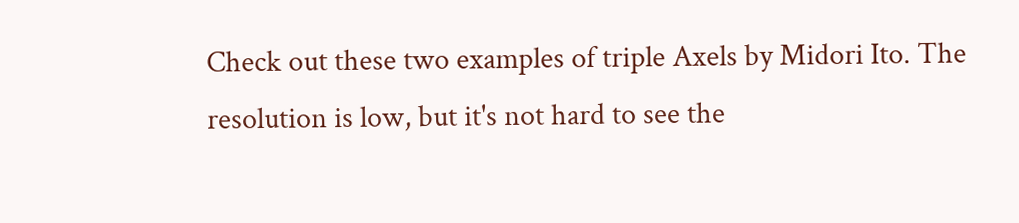Check out these two examples of triple Axels by Midori Ito. The resolution is low, but it's not hard to see the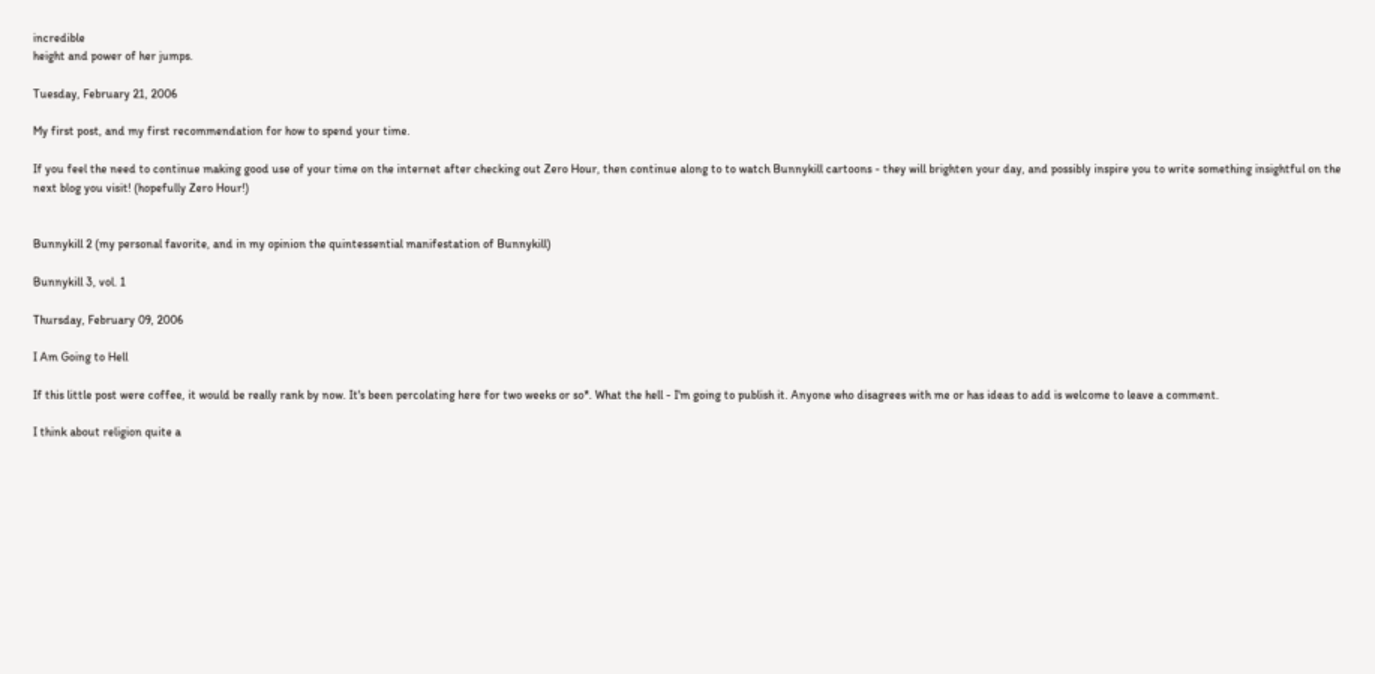incredible
height and power of her jumps.

Tuesday, February 21, 2006

My first post, and my first recommendation for how to spend your time.

If you feel the need to continue making good use of your time on the internet after checking out Zero Hour, then continue along to to watch Bunnykill cartoons - they will brighten your day, and possibly inspire you to write something insightful on the next blog you visit! (hopefully Zero Hour!)


Bunnykill 2 (my personal favorite, and in my opinion the quintessential manifestation of Bunnykill)

Bunnykill 3, vol. 1

Thursday, February 09, 2006

I Am Going to Hell

If this little post were coffee, it would be really rank by now. It's been percolating here for two weeks or so*. What the hell - I'm going to publish it. Anyone who disagrees with me or has ideas to add is welcome to leave a comment.

I think about religion quite a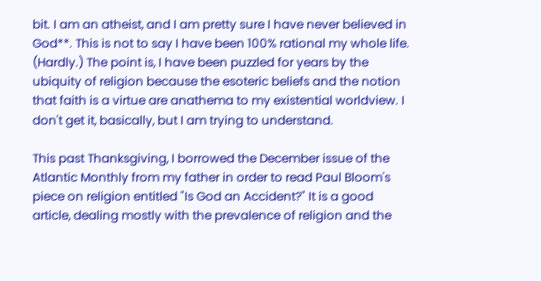bit. I am an atheist, and I am pretty sure I have never believed in God**. This is not to say I have been 100% rational my whole life. (Hardly.) The point is, I have been puzzled for years by the ubiquity of religion because the esoteric beliefs and the notion that faith is a virtue are anathema to my existential worldview. I don't get it, basically, but I am trying to understand.

This past Thanksgiving, I borrowed the December issue of the Atlantic Monthly from my father in order to read Paul Bloom's piece on religion entitled "Is God an Accident?" It is a good article, dealing mostly with the prevalence of religion and the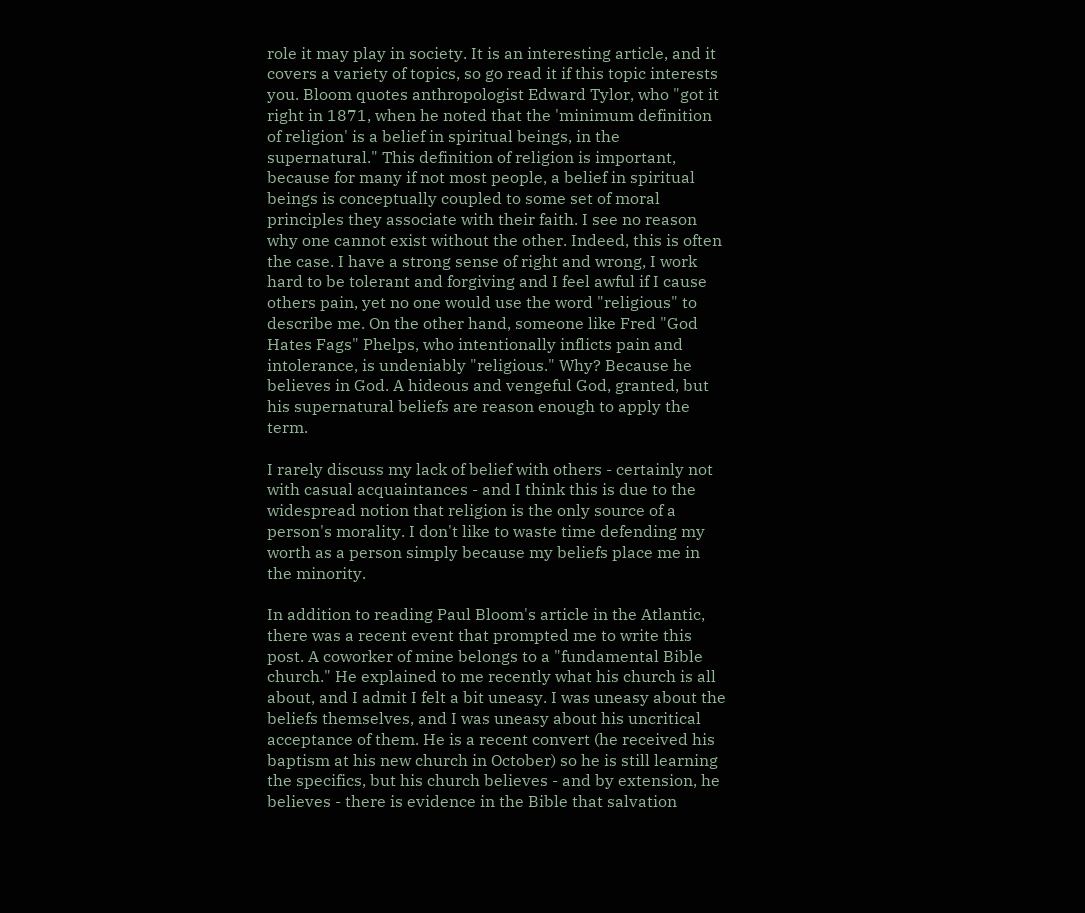role it may play in society. It is an interesting article, and it covers a variety of topics, so go read it if this topic interests you. Bloom quotes anthropologist Edward Tylor, who "got it right in 1871, when he noted that the 'minimum definition of religion' is a belief in spiritual beings, in the supernatural." This definition of religion is important, because for many if not most people, a belief in spiritual beings is conceptually coupled to some set of moral principles they associate with their faith. I see no reason why one cannot exist without the other. Indeed, this is often the case. I have a strong sense of right and wrong, I work hard to be tolerant and forgiving and I feel awful if I cause others pain, yet no one would use the word "religious" to describe me. On the other hand, someone like Fred "God Hates Fags" Phelps, who intentionally inflicts pain and intolerance, is undeniably "religious." Why? Because he believes in God. A hideous and vengeful God, granted, but his supernatural beliefs are reason enough to apply the term.

I rarely discuss my lack of belief with others - certainly not with casual acquaintances - and I think this is due to the widespread notion that religion is the only source of a person's morality. I don't like to waste time defending my worth as a person simply because my beliefs place me in the minority.

In addition to reading Paul Bloom's article in the Atlantic, there was a recent event that prompted me to write this post. A coworker of mine belongs to a "fundamental Bible church." He explained to me recently what his church is all about, and I admit I felt a bit uneasy. I was uneasy about the beliefs themselves, and I was uneasy about his uncritical acceptance of them. He is a recent convert (he received his baptism at his new church in October) so he is still learning the specifics, but his church believes - and by extension, he believes - there is evidence in the Bible that salvation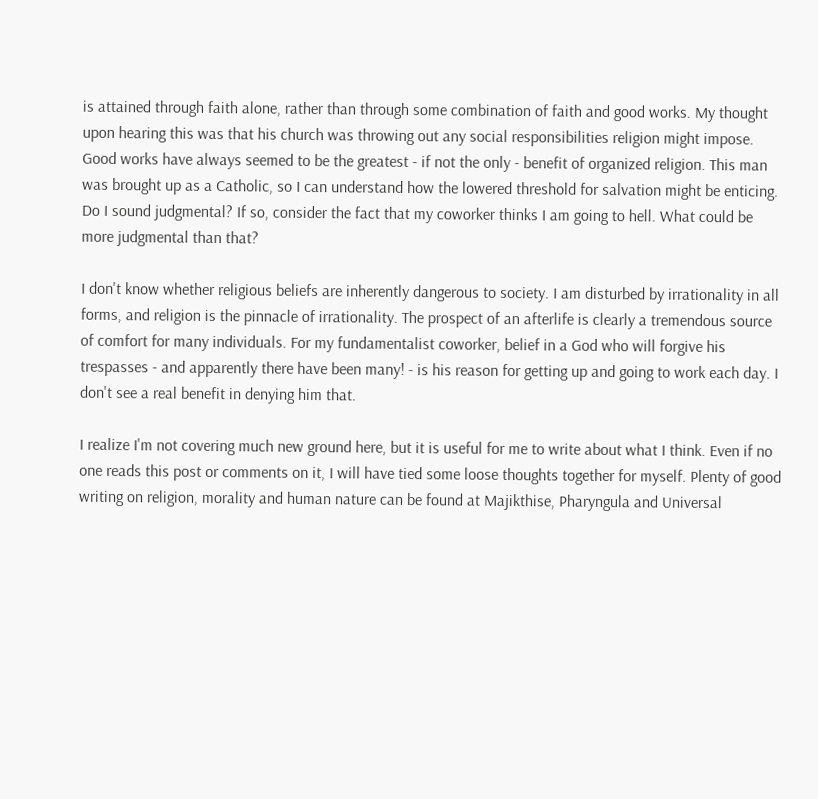is attained through faith alone, rather than through some combination of faith and good works. My thought upon hearing this was that his church was throwing out any social responsibilities religion might impose. Good works have always seemed to be the greatest - if not the only - benefit of organized religion. This man was brought up as a Catholic, so I can understand how the lowered threshold for salvation might be enticing. Do I sound judgmental? If so, consider the fact that my coworker thinks I am going to hell. What could be more judgmental than that?

I don't know whether religious beliefs are inherently dangerous to society. I am disturbed by irrationality in all forms, and religion is the pinnacle of irrationality. The prospect of an afterlife is clearly a tremendous source of comfort for many individuals. For my fundamentalist coworker, belief in a God who will forgive his trespasses - and apparently there have been many! - is his reason for getting up and going to work each day. I don't see a real benefit in denying him that.

I realize I'm not covering much new ground here, but it is useful for me to write about what I think. Even if no one reads this post or comments on it, I will have tied some loose thoughts together for myself. Plenty of good writing on religion, morality and human nature can be found at Majikthise, Pharyngula and Universal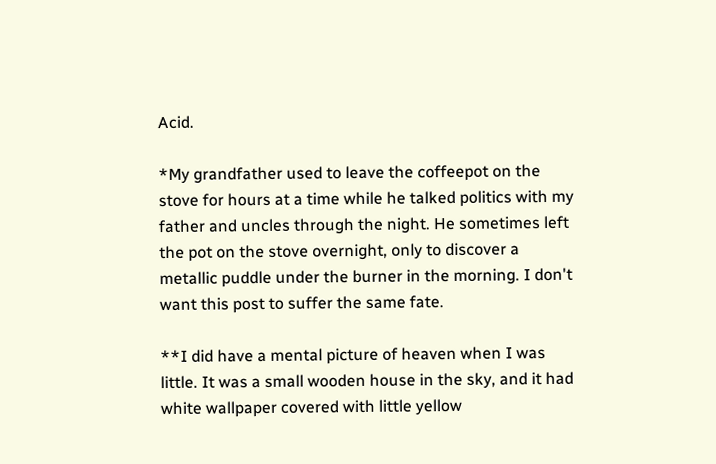Acid.

*My grandfather used to leave the coffeepot on the stove for hours at a time while he talked politics with my father and uncles through the night. He sometimes left the pot on the stove overnight, only to discover a metallic puddle under the burner in the morning. I don't want this post to suffer the same fate.

**I did have a mental picture of heaven when I was little. It was a small wooden house in the sky, and it had white wallpaper covered with little yellow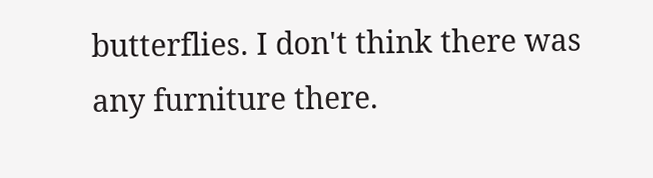butterflies. I don't think there was any furniture there.